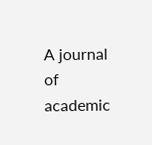A journal of academic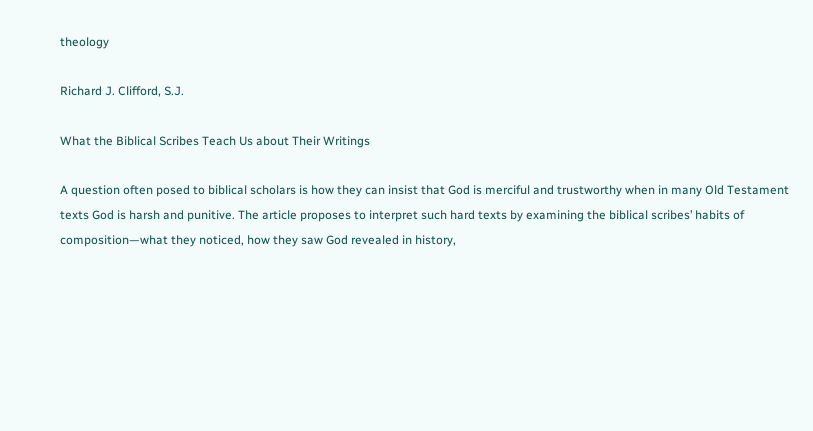theology

Richard J. Clifford, S.J.

What the Biblical Scribes Teach Us about Their Writings

A question often posed to biblical scholars is how they can insist that God is merciful and trustworthy when in many Old Testament texts God is harsh and punitive. The article proposes to interpret such hard texts by examining the biblical scribes’ habits of composition—what they noticed, how they saw God revealed in history,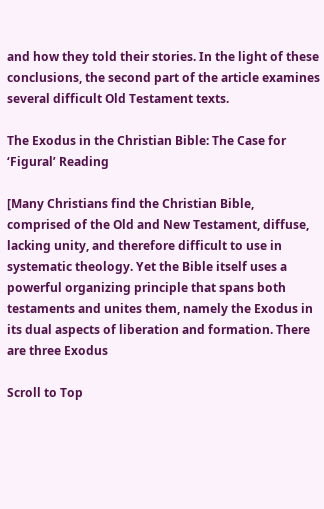and how they told their stories. In the light of these conclusions, the second part of the article examines several difficult Old Testament texts.

The Exodus in the Christian Bible: The Case for ‘Figural’ Reading

[Many Christians find the Christian Bible, comprised of the Old and New Testament, diffuse, lacking unity, and therefore difficult to use in systematic theology. Yet the Bible itself uses a powerful organizing principle that spans both testaments and unites them, namely the Exodus in its dual aspects of liberation and formation. There are three Exodus

Scroll to Top